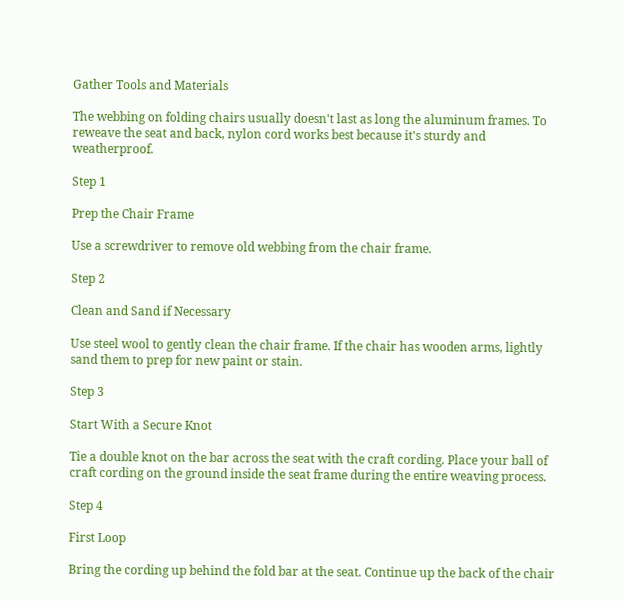Gather Tools and Materials

The webbing on folding chairs usually doesn't last as long the aluminum frames. To reweave the seat and back, nylon cord works best because it's sturdy and weatherproof.

Step 1

Prep the Chair Frame

Use a screwdriver to remove old webbing from the chair frame.

Step 2

Clean and Sand if Necessary

Use steel wool to gently clean the chair frame. If the chair has wooden arms, lightly sand them to prep for new paint or stain.

Step 3

Start With a Secure Knot

Tie a double knot on the bar across the seat with the craft cording. Place your ball of craft cording on the ground inside the seat frame during the entire weaving process.

Step 4

First Loop

Bring the cording up behind the fold bar at the seat. Continue up the back of the chair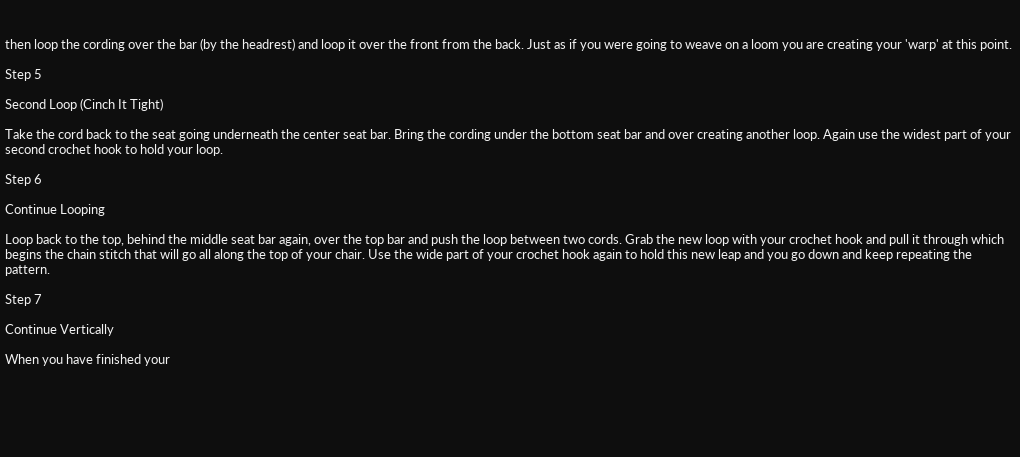then loop the cording over the bar (by the headrest) and loop it over the front from the back. Just as if you were going to weave on a loom you are creating your 'warp' at this point.

Step 5

Second Loop (Cinch It Tight)

Take the cord back to the seat going underneath the center seat bar. Bring the cording under the bottom seat bar and over creating another loop. Again use the widest part of your second crochet hook to hold your loop.

Step 6

Continue Looping

Loop back to the top, behind the middle seat bar again, over the top bar and push the loop between two cords. Grab the new loop with your crochet hook and pull it through which begins the chain stitch that will go all along the top of your chair. Use the wide part of your crochet hook again to hold this new leap and you go down and keep repeating the pattern.

Step 7

Continue Vertically

When you have finished your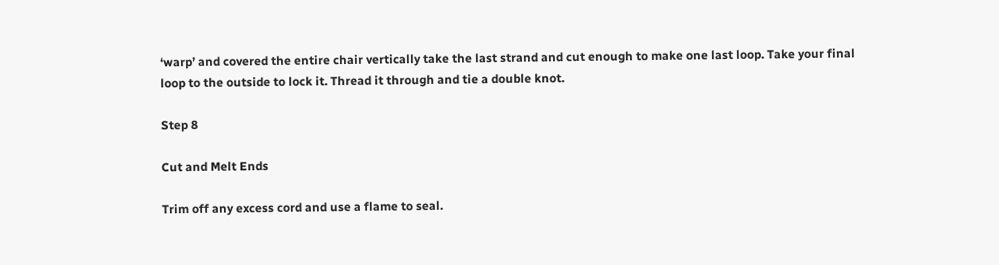‘warp’ and covered the entire chair vertically take the last strand and cut enough to make one last loop. Take your final loop to the outside to lock it. Thread it through and tie a double knot.

Step 8

Cut and Melt Ends

Trim off any excess cord and use a flame to seal.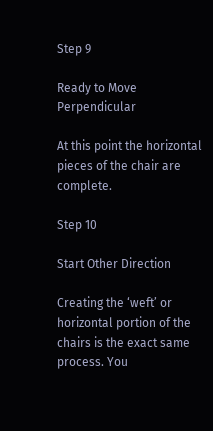Step 9

Ready to Move Perpendicular

At this point the horizontal pieces of the chair are complete.

Step 10

Start Other Direction

Creating the ‘weft’ or horizontal portion of the chairs is the exact same process. You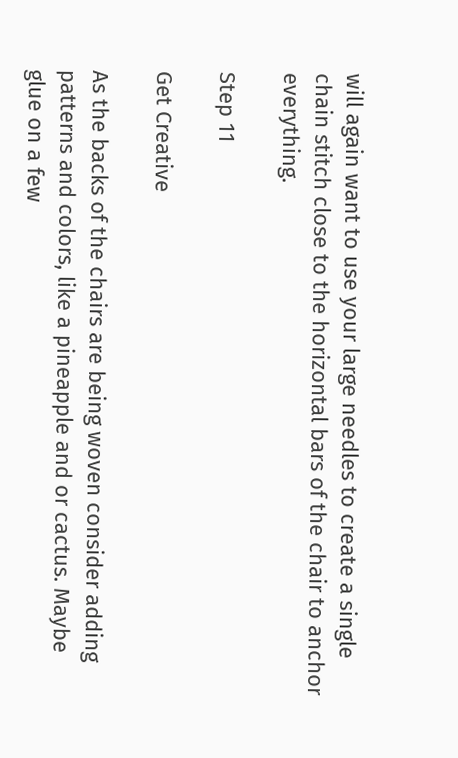will again want to use your large needles to create a single chain stitch close to the horizontal bars of the chair to anchor everything.

Step 11

Get Creative

As the backs of the chairs are being woven consider adding patterns and colors, like a pineapple and or cactus. Maybe glue on a few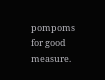pompoms for good measure.